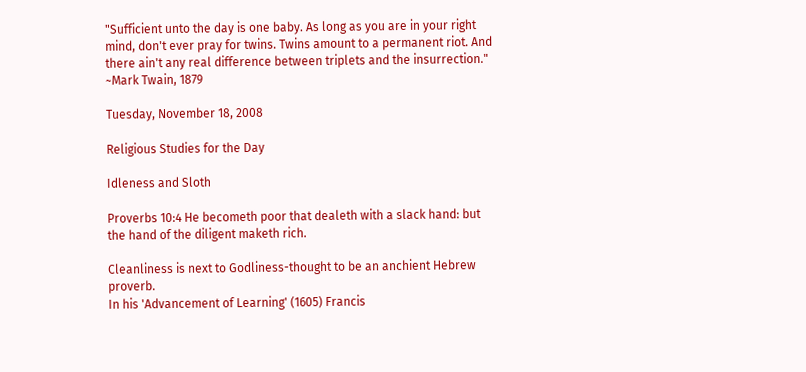"Sufficient unto the day is one baby. As long as you are in your right mind, don't ever pray for twins. Twins amount to a permanent riot. And there ain't any real difference between triplets and the insurrection."
~Mark Twain, 1879

Tuesday, November 18, 2008

Religious Studies for the Day

Idleness and Sloth

Proverbs 10:4 He becometh poor that dealeth with a slack hand: but the hand of the diligent maketh rich.

Cleanliness is next to Godliness-thought to be an anchient Hebrew proverb.
In his 'Advancement of Learning' (1605) Francis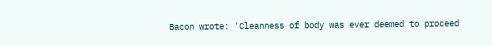Bacon wrote: 'Cleanness of body was ever deemed to proceed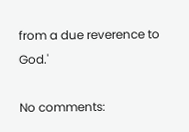from a due reverence to God.'

No comments: